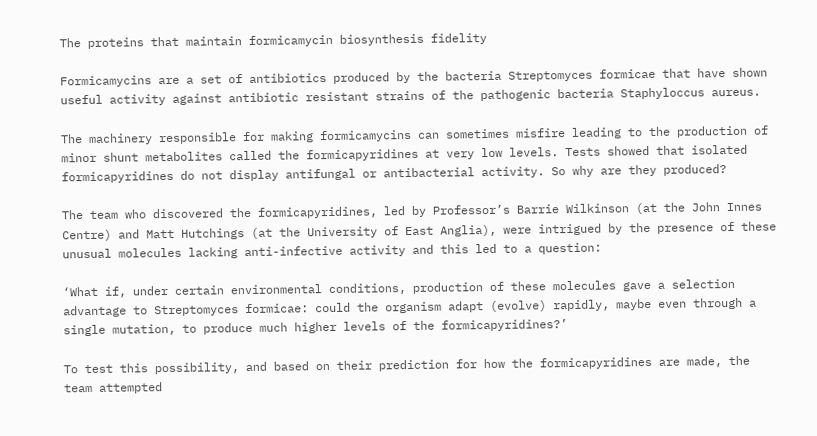The proteins that maintain formicamycin biosynthesis fidelity

Formicamycins are a set of antibiotics produced by the bacteria Streptomyces formicae that have shown useful activity against antibiotic resistant strains of the pathogenic bacteria Staphyloccus aureus.

The machinery responsible for making formicamycins can sometimes misfire leading to the production of minor shunt metabolites called the formicapyridines at very low levels. Tests showed that isolated formicapyridines do not display antifungal or antibacterial activity. So why are they produced?

The team who discovered the formicapyridines, led by Professor’s Barrie Wilkinson (at the John Innes Centre) and Matt Hutchings (at the University of East Anglia), were intrigued by the presence of these unusual molecules lacking anti-infective activity and this led to a question:

‘What if, under certain environmental conditions, production of these molecules gave a selection advantage to Streptomyces formicae: could the organism adapt (evolve) rapidly, maybe even through a single mutation, to produce much higher levels of the formicapyridines?’

To test this possibility, and based on their prediction for how the formicapyridines are made, the team attempted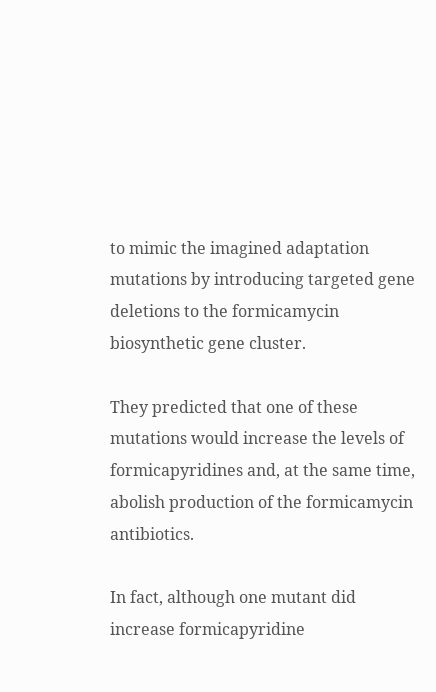to mimic the imagined adaptation mutations by introducing targeted gene deletions to the formicamycin biosynthetic gene cluster.

They predicted that one of these mutations would increase the levels of formicapyridines and, at the same time, abolish production of the formicamycin antibiotics.

In fact, although one mutant did increase formicapyridine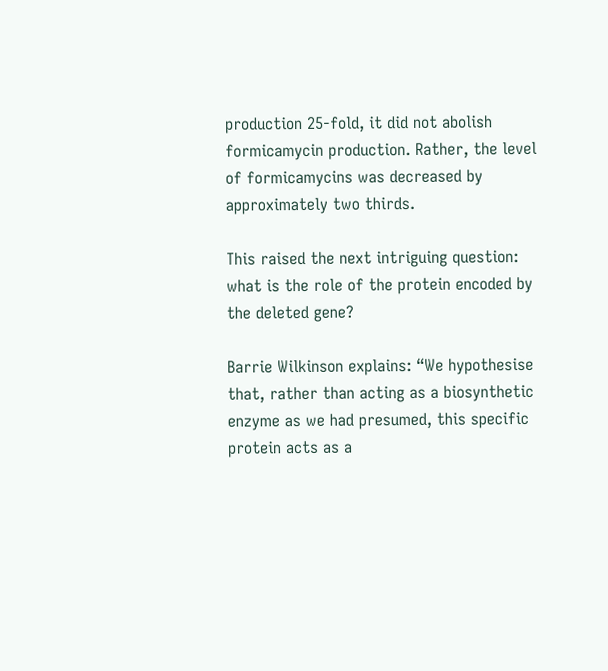production 25-fold, it did not abolish formicamycin production. Rather, the level of formicamycins was decreased by approximately two thirds.

This raised the next intriguing question: what is the role of the protein encoded by the deleted gene?

Barrie Wilkinson explains: “We hypothesise that, rather than acting as a biosynthetic enzyme as we had presumed, this specific protein acts as a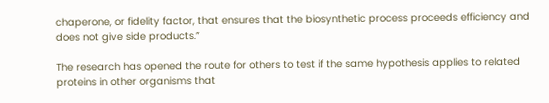chaperone, or fidelity factor, that ensures that the biosynthetic process proceeds efficiency and does not give side products.”

The research has opened the route for others to test if the same hypothesis applies to related proteins in other organisms that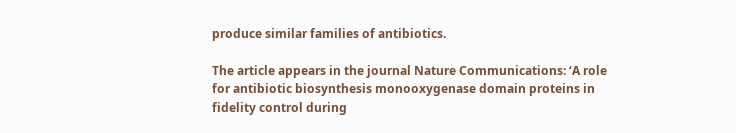produce similar families of antibiotics.

The article appears in the journal Nature Communications: ‘A role for antibiotic biosynthesis monooxygenase domain proteins in fidelity control during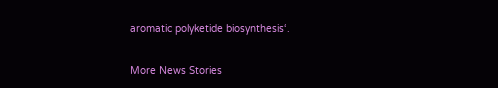aromatic polyketide biosynthesis‘.

More News Stories